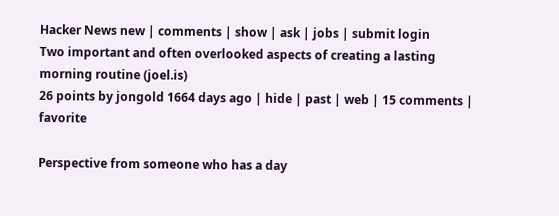Hacker News new | comments | show | ask | jobs | submit login
Two important and often overlooked aspects of creating a lasting morning routine (joel.is)
26 points by jongold 1664 days ago | hide | past | web | 15 comments | favorite

Perspective from someone who has a day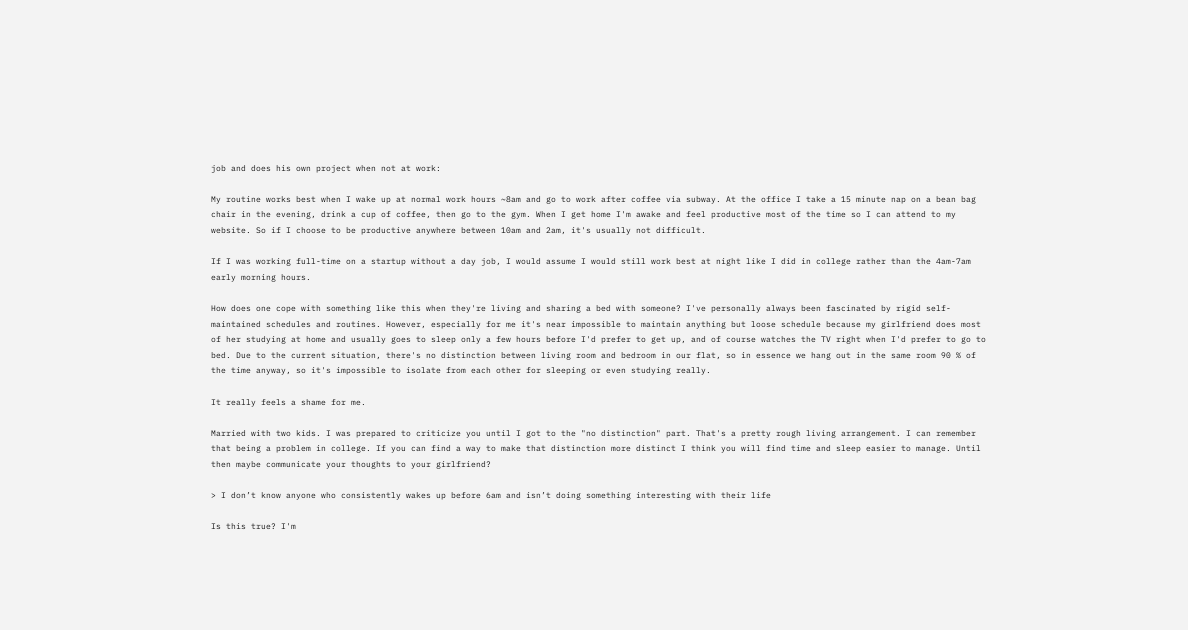job and does his own project when not at work:

My routine works best when I wake up at normal work hours ~8am and go to work after coffee via subway. At the office I take a 15 minute nap on a bean bag chair in the evening, drink a cup of coffee, then go to the gym. When I get home I'm awake and feel productive most of the time so I can attend to my website. So if I choose to be productive anywhere between 10am and 2am, it's usually not difficult.

If I was working full-time on a startup without a day job, I would assume I would still work best at night like I did in college rather than the 4am-7am early morning hours.

How does one cope with something like this when they're living and sharing a bed with someone? I've personally always been fascinated by rigid self-maintained schedules and routines. However, especially for me it's near impossible to maintain anything but loose schedule because my girlfriend does most of her studying at home and usually goes to sleep only a few hours before I'd prefer to get up, and of course watches the TV right when I'd prefer to go to bed. Due to the current situation, there's no distinction between living room and bedroom in our flat, so in essence we hang out in the same room 90 % of the time anyway, so it's impossible to isolate from each other for sleeping or even studying really.

It really feels a shame for me.

Married with two kids. I was prepared to criticize you until I got to the "no distinction" part. That's a pretty rough living arrangement. I can remember that being a problem in college. If you can find a way to make that distinction more distinct I think you will find time and sleep easier to manage. Until then maybe communicate your thoughts to your girlfriend?

> I don’t know anyone who consistently wakes up before 6am and isn’t doing something interesting with their life

Is this true? I'm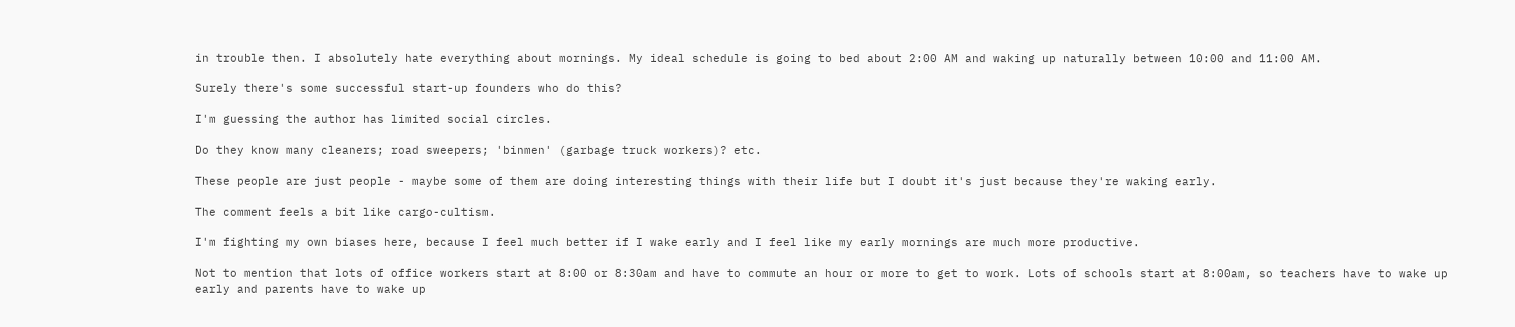in trouble then. I absolutely hate everything about mornings. My ideal schedule is going to bed about 2:00 AM and waking up naturally between 10:00 and 11:00 AM.

Surely there's some successful start-up founders who do this?

I'm guessing the author has limited social circles.

Do they know many cleaners; road sweepers; 'binmen' (garbage truck workers)? etc.

These people are just people - maybe some of them are doing interesting things with their life but I doubt it's just because they're waking early.

The comment feels a bit like cargo-cultism.

I'm fighting my own biases here, because I feel much better if I wake early and I feel like my early mornings are much more productive.

Not to mention that lots of office workers start at 8:00 or 8:30am and have to commute an hour or more to get to work. Lots of schools start at 8:00am, so teachers have to wake up early and parents have to wake up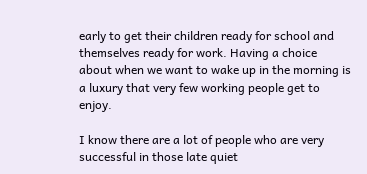early to get their children ready for school and themselves ready for work. Having a choice about when we want to wake up in the morning is a luxury that very few working people get to enjoy.

I know there are a lot of people who are very successful in those late quiet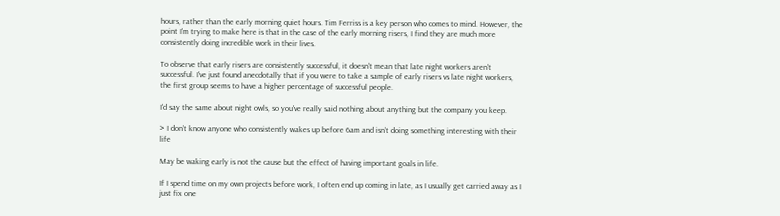hours, rather than the early morning quiet hours. Tim Ferriss is a key person who comes to mind. However, the point I'm trying to make here is that in the case of the early morning risers, I find they are much more consistently doing incredible work in their lives.

To observe that early risers are consistently successful, it doesn't mean that late night workers aren't successful. I've just found anecdotally that if you were to take a sample of early risers vs late night workers, the first group seems to have a higher percentage of successful people.

I'd say the same about night owls, so you've really said nothing about anything but the company you keep.

> I don’t know anyone who consistently wakes up before 6am and isn’t doing something interesting with their life

May be waking early is not the cause but the effect of having important goals in life.

If I spend time on my own projects before work, I often end up coming in late, as I usually get carried away as I just fix one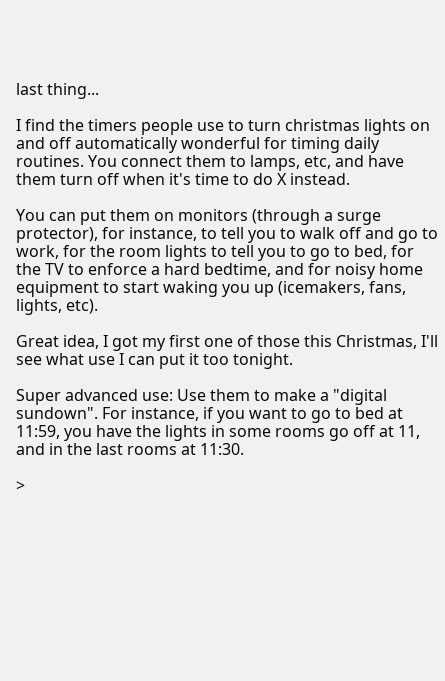last thing...

I find the timers people use to turn christmas lights on and off automatically wonderful for timing daily routines. You connect them to lamps, etc, and have them turn off when it's time to do X instead.

You can put them on monitors (through a surge protector), for instance, to tell you to walk off and go to work, for the room lights to tell you to go to bed, for the TV to enforce a hard bedtime, and for noisy home equipment to start waking you up (icemakers, fans, lights, etc).

Great idea, I got my first one of those this Christmas, I'll see what use I can put it too tonight.

Super advanced use: Use them to make a "digital sundown". For instance, if you want to go to bed at 11:59, you have the lights in some rooms go off at 11, and in the last rooms at 11:30.

>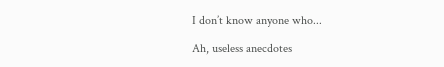I don’t know anyone who...

Ah, useless anecdotes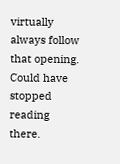virtually always follow that opening. Could have stopped reading there.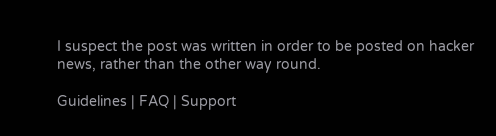I suspect the post was written in order to be posted on hacker news, rather than the other way round.

Guidelines | FAQ | Support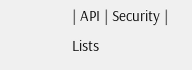| API | Security | Lists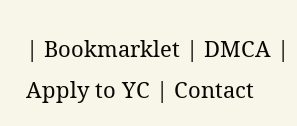| Bookmarklet | DMCA | Apply to YC | Contact